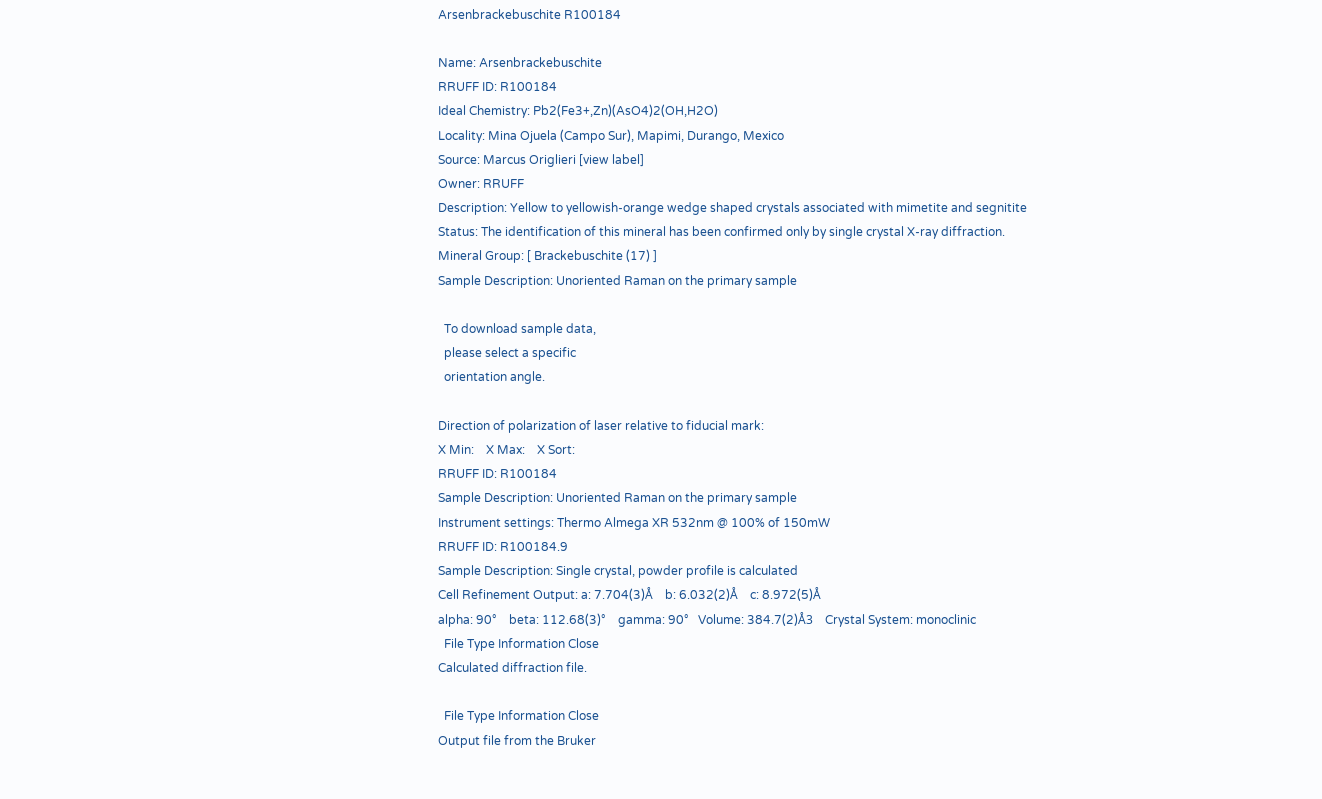Arsenbrackebuschite R100184

Name: Arsenbrackebuschite
RRUFF ID: R100184
Ideal Chemistry: Pb2(Fe3+,Zn)(AsO4)2(OH,H2O)
Locality: Mina Ojuela (Campo Sur), Mapimi, Durango, Mexico
Source: Marcus Origlieri [view label]
Owner: RRUFF
Description: Yellow to yellowish-orange wedge shaped crystals associated with mimetite and segnitite
Status: The identification of this mineral has been confirmed only by single crystal X-ray diffraction.
Mineral Group: [ Brackebuschite (17) ]
Sample Description: Unoriented Raman on the primary sample

  To download sample data,
  please select a specific
  orientation angle.

Direction of polarization of laser relative to fiducial mark:
X Min:    X Max:    X Sort:
RRUFF ID: R100184
Sample Description: Unoriented Raman on the primary sample
Instrument settings: Thermo Almega XR 532nm @ 100% of 150mW
RRUFF ID: R100184.9
Sample Description: Single crystal, powder profile is calculated
Cell Refinement Output: a: 7.704(3)Å    b: 6.032(2)Å    c: 8.972(5)Å
alpha: 90°    beta: 112.68(3)°    gamma: 90°   Volume: 384.7(2)Å3    Crystal System: monoclinic
  File Type Information Close
Calculated diffraction file.

  File Type Information Close
Output file from the Bruker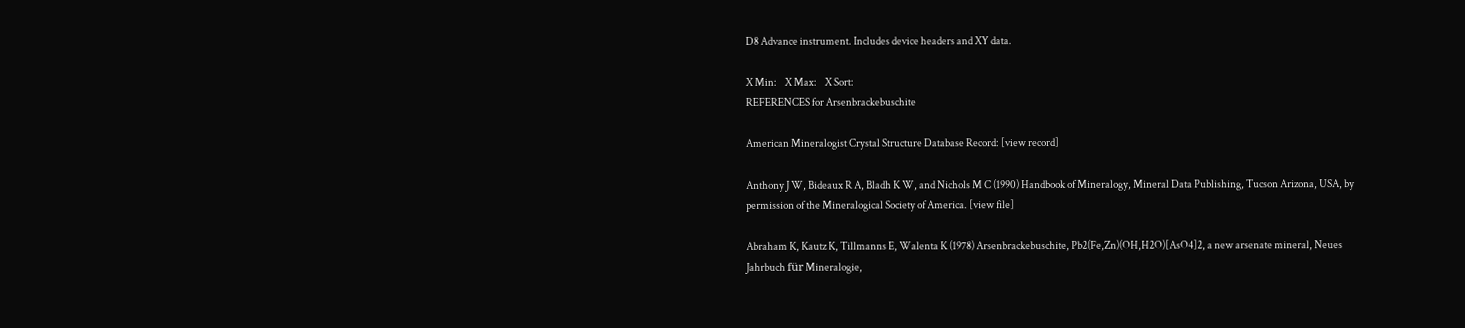D8 Advance instrument. Includes device headers and XY data.

X Min:    X Max:    X Sort:
REFERENCES for Arsenbrackebuschite

American Mineralogist Crystal Structure Database Record: [view record]

Anthony J W, Bideaux R A, Bladh K W, and Nichols M C (1990) Handbook of Mineralogy, Mineral Data Publishing, Tucson Arizona, USA, by permission of the Mineralogical Society of America. [view file]

Abraham K, Kautz K, Tillmanns E, Walenta K (1978) Arsenbrackebuschite, Pb2(Fe,Zn)(OH,H2O)[AsO4]2, a new arsenate mineral, Neues Jahrbuch für Mineralogie,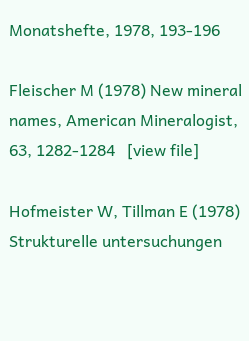Monatshefte, 1978, 193-196

Fleischer M (1978) New mineral names, American Mineralogist, 63, 1282-1284   [view file]

Hofmeister W, Tillman E (1978) Strukturelle untersuchungen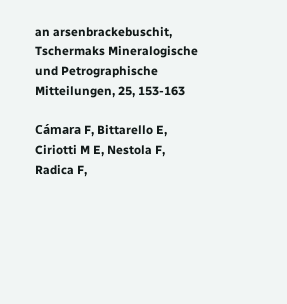an arsenbrackebuschit, Tschermaks Mineralogische und Petrographische Mitteilungen, 25, 153-163

Cámara F, Bittarello E, Ciriotti M E, Nestola F, Radica F,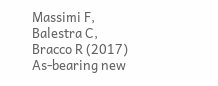Massimi F, Balestra C, Bracco R (2017) As-bearing new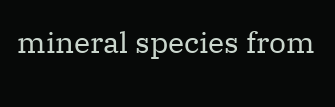mineral species from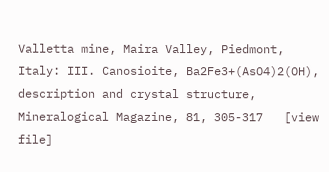Valletta mine, Maira Valley, Piedmont, Italy: III. Canosioite, Ba2Fe3+(AsO4)2(OH), description and crystal structure, Mineralogical Magazine, 81, 305-317   [view file]